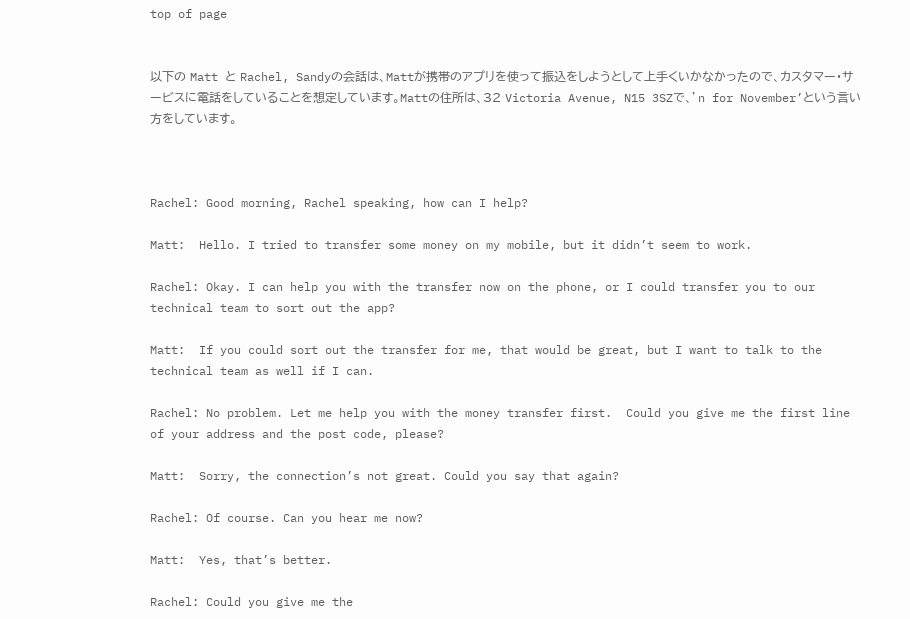top of page


以下の Matt と Rachel, Sandyの会話は、Mattが携帯のアプリを使って振込をしようとして上手くいかなかったので、カスタマー・サービスに電話をしていることを想定しています。Mattの住所は、32 Victoria Avenue, N15 3SZで、’n for November’という言い方をしています。



Rachel: Good morning, Rachel speaking, how can I help?

Matt:  Hello. I tried to transfer some money on my mobile, but it didn’t seem to work.

Rachel: Okay. I can help you with the transfer now on the phone, or I could transfer you to our technical team to sort out the app?

Matt:  If you could sort out the transfer for me, that would be great, but I want to talk to the technical team as well if I can.

Rachel: No problem. Let me help you with the money transfer first.  Could you give me the first line of your address and the post code, please?

Matt:  Sorry, the connection’s not great. Could you say that again?

Rachel: Of course. Can you hear me now?

Matt:  Yes, that’s better.

Rachel: Could you give me the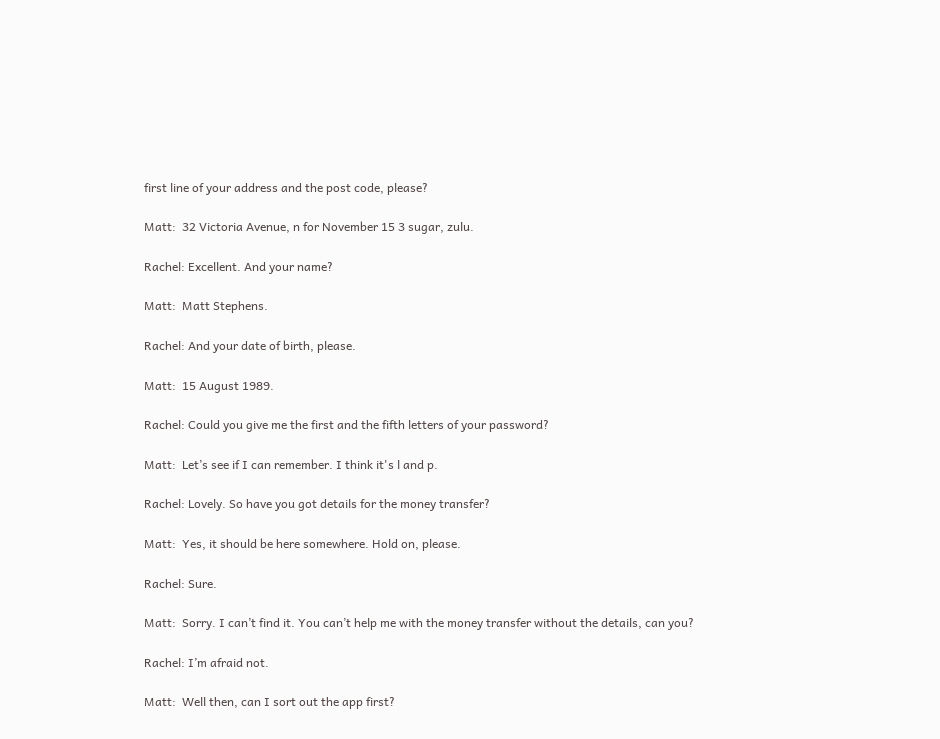first line of your address and the post code, please?

Matt:  32 Victoria Avenue, n for November 15 3 sugar, zulu.

Rachel: Excellent. And your name?

Matt:  Matt Stephens.

Rachel: And your date of birth, please.

Matt:  15 August 1989.

Rachel: Could you give me the first and the fifth letters of your password?

Matt:  Let’s see if I can remember. I think it's l and p.

Rachel: Lovely. So have you got details for the money transfer?

Matt:  Yes, it should be here somewhere. Hold on, please.

Rachel: Sure.

Matt:  Sorry. I can’t find it. You can’t help me with the money transfer without the details, can you?

Rachel: I’m afraid not.

Matt:  Well then, can I sort out the app first?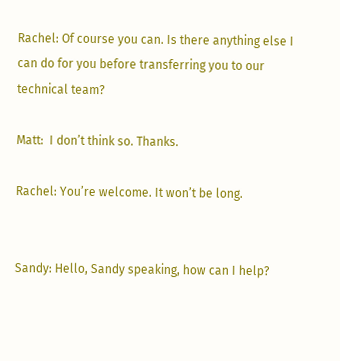Rachel: Of course you can. Is there anything else I can do for you before transferring you to our technical team?

Matt:  I don’t think so. Thanks.

Rachel: You’re welcome. It won’t be long.


Sandy: Hello, Sandy speaking, how can I help?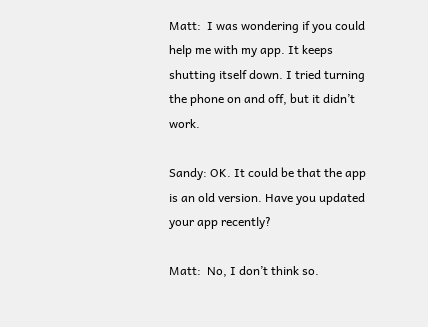Matt:  I was wondering if you could help me with my app. It keeps shutting itself down. I tried turning the phone on and off, but it didn’t work.

Sandy: OK. It could be that the app is an old version. Have you updated your app recently?

Matt:  No, I don’t think so.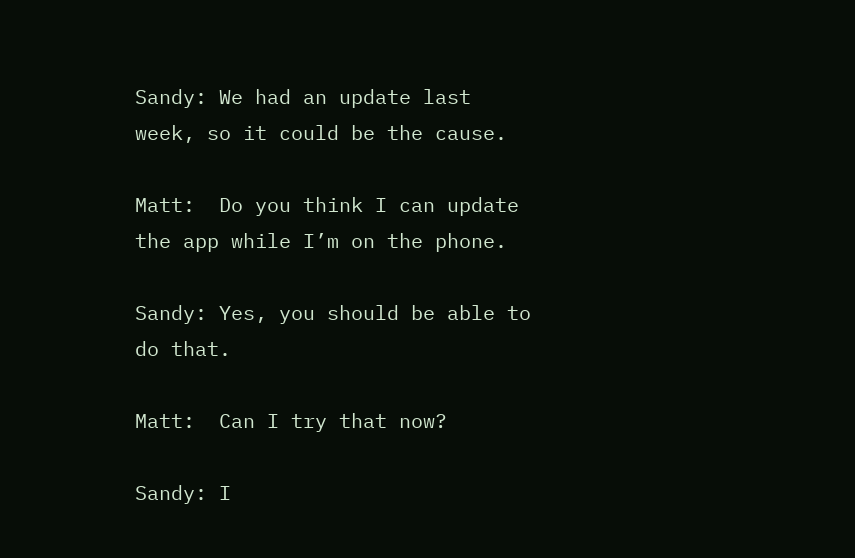Sandy: We had an update last week, so it could be the cause.

Matt:  Do you think I can update the app while I’m on the phone.

Sandy: Yes, you should be able to do that.

Matt:  Can I try that now?

Sandy: I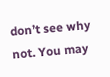don’t see why not. You may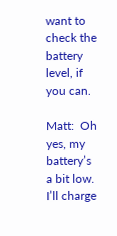want to check the battery level, if you can.

Matt:  Oh yes, my battery’s a bit low. I’ll charge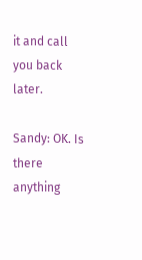it and call you back later.

Sandy: OK. Is there anything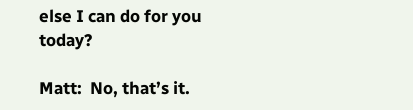else I can do for you today?

Matt:  No, that’s it.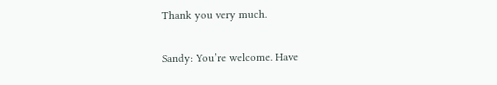Thank you very much.

Sandy: You’re welcome. Have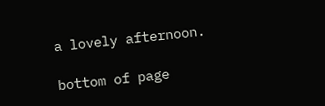a lovely afternoon.

bottom of page